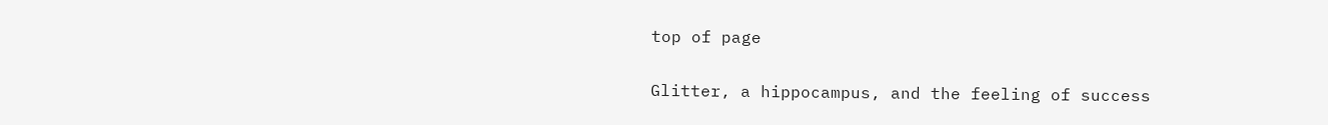top of page

Glitter, a hippocampus, and the feeling of success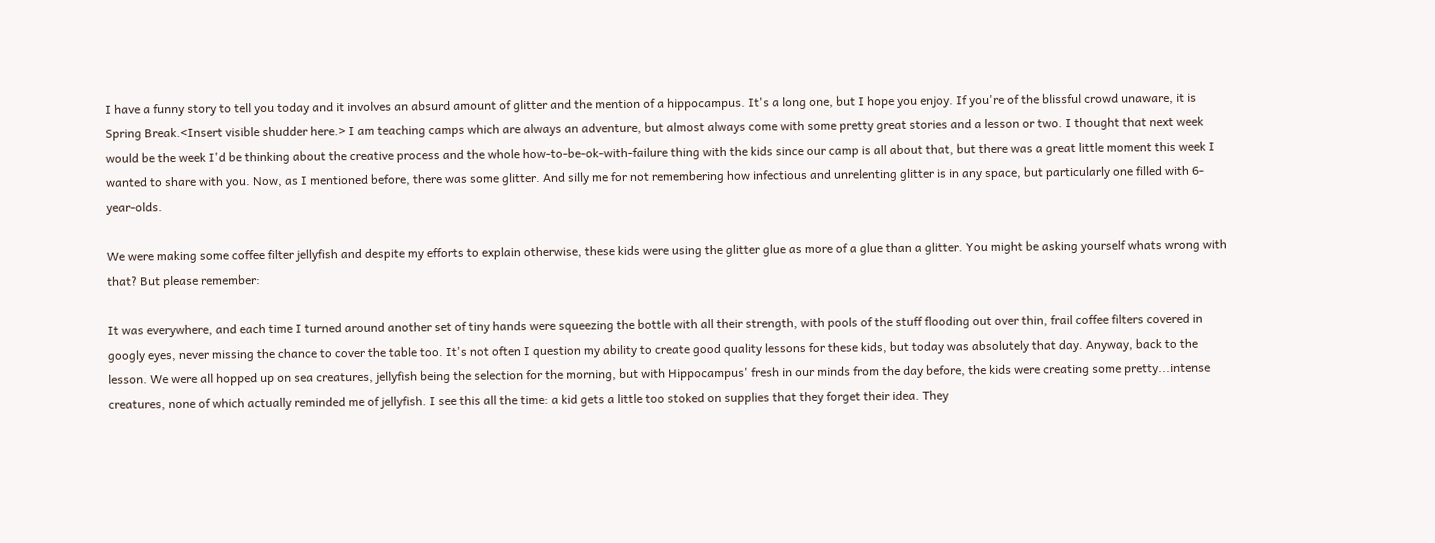I have a funny story to tell you today and it involves an absurd amount of glitter and the mention of a hippocampus. It's a long one, but I hope you enjoy. If you're of the blissful crowd unaware, it is Spring Break.<Insert visible shudder here.> I am teaching camps which are always an adventure, but almost always come with some pretty great stories and a lesson or two. I thought that next week would be the week I'd be thinking about the creative process and the whole how-to-be-ok-with-failure thing with the kids since our camp is all about that, but there was a great little moment this week I wanted to share with you. Now, as I mentioned before, there was some glitter. And silly me for not remembering how infectious and unrelenting glitter is in any space, but particularly one filled with 6-year-olds.

We were making some coffee filter jellyfish and despite my efforts to explain otherwise, these kids were using the glitter glue as more of a glue than a glitter. You might be asking yourself whats wrong with that? But please remember:

It was everywhere, and each time I turned around another set of tiny hands were squeezing the bottle with all their strength, with pools of the stuff flooding out over thin, frail coffee filters covered in googly eyes, never missing the chance to cover the table too. It's not often I question my ability to create good quality lessons for these kids, but today was absolutely that day. Anyway, back to the lesson. We were all hopped up on sea creatures, jellyfish being the selection for the morning, but with Hippocampus' fresh in our minds from the day before, the kids were creating some pretty...intense creatures, none of which actually reminded me of jellyfish. I see this all the time: a kid gets a little too stoked on supplies that they forget their idea. They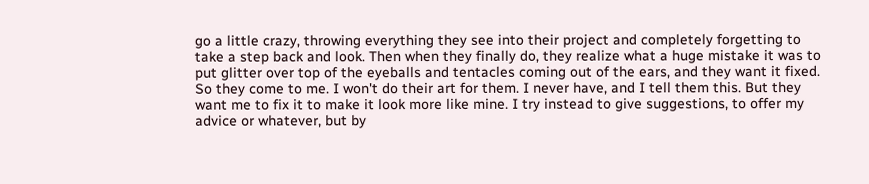go a little crazy, throwing everything they see into their project and completely forgetting to take a step back and look. Then when they finally do, they realize what a huge mistake it was to put glitter over top of the eyeballs and tentacles coming out of the ears, and they want it fixed. So they come to me. I won't do their art for them. I never have, and I tell them this. But they want me to fix it to make it look more like mine. I try instead to give suggestions, to offer my advice or whatever, but by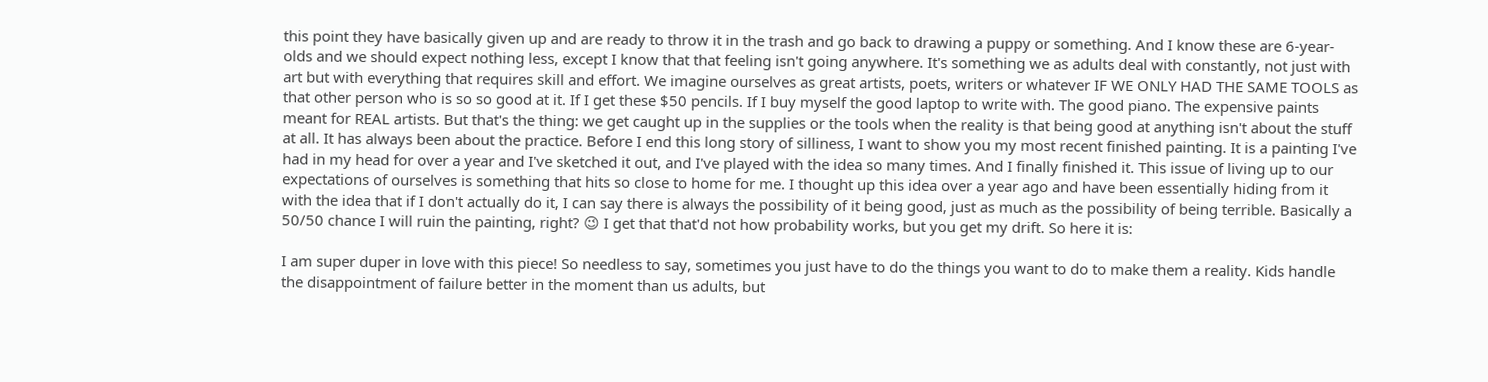this point they have basically given up and are ready to throw it in the trash and go back to drawing a puppy or something. And I know these are 6-year-olds and we should expect nothing less, except I know that that feeling isn't going anywhere. It's something we as adults deal with constantly, not just with art but with everything that requires skill and effort. We imagine ourselves as great artists, poets, writers or whatever IF WE ONLY HAD THE SAME TOOLS as that other person who is so so good at it. If I get these $50 pencils. If I buy myself the good laptop to write with. The good piano. The expensive paints meant for REAL artists. But that's the thing: we get caught up in the supplies or the tools when the reality is that being good at anything isn't about the stuff at all. It has always been about the practice. Before I end this long story of silliness, I want to show you my most recent finished painting. It is a painting I've had in my head for over a year and I've sketched it out, and I've played with the idea so many times. And I finally finished it. This issue of living up to our expectations of ourselves is something that hits so close to home for me. I thought up this idea over a year ago and have been essentially hiding from it with the idea that if I don't actually do it, I can say there is always the possibility of it being good, just as much as the possibility of being terrible. Basically a 50/50 chance I will ruin the painting, right? 😉 I get that that'd not how probability works, but you get my drift. So here it is:

I am super duper in love with this piece! So needless to say, sometimes you just have to do the things you want to do to make them a reality. Kids handle the disappointment of failure better in the moment than us adults, but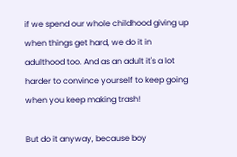if we spend our whole childhood giving up when things get hard, we do it in adulthood too. And as an adult it's a lot harder to convince yourself to keep going when you keep making trash!

But do it anyway, because boy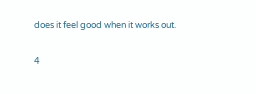does it feel good when it works out.

4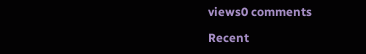views0 comments

Recent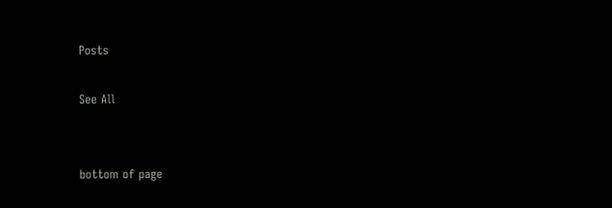Posts

See All


bottom of page